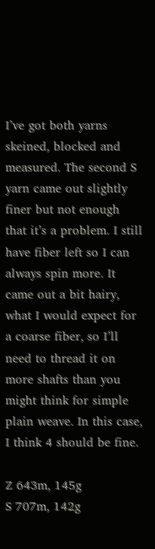I’ve got both yarns skeined, blocked and measured. The second S yarn came out slightly finer but not enough that it’s a problem. I still have fiber left so I can always spin more. It came out a bit hairy, what I would expect for a coarse fiber, so I’ll need to thread it on more shafts than you might think for simple plain weave. In this case, I think 4 should be fine.

Z 643m, 145g
S 707m, 142g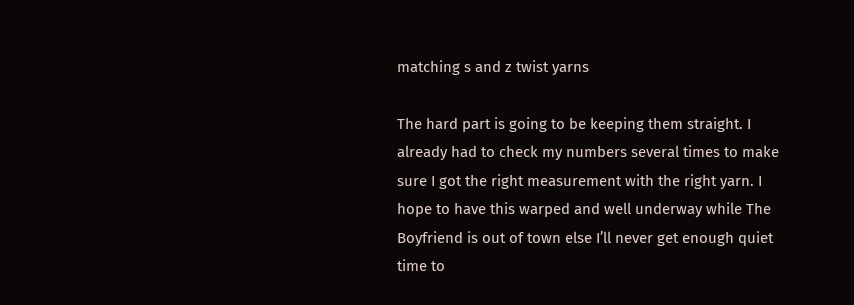matching s and z twist yarns

The hard part is going to be keeping them straight. I already had to check my numbers several times to make sure I got the right measurement with the right yarn. I hope to have this warped and well underway while The Boyfriend is out of town else I’ll never get enough quiet time to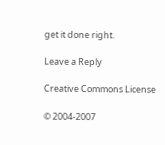get it done right.

Leave a Reply

Creative Commons License

© 2004-2007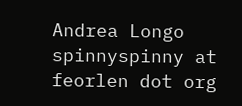Andrea Longo
spinnyspinny at feorlen dot org